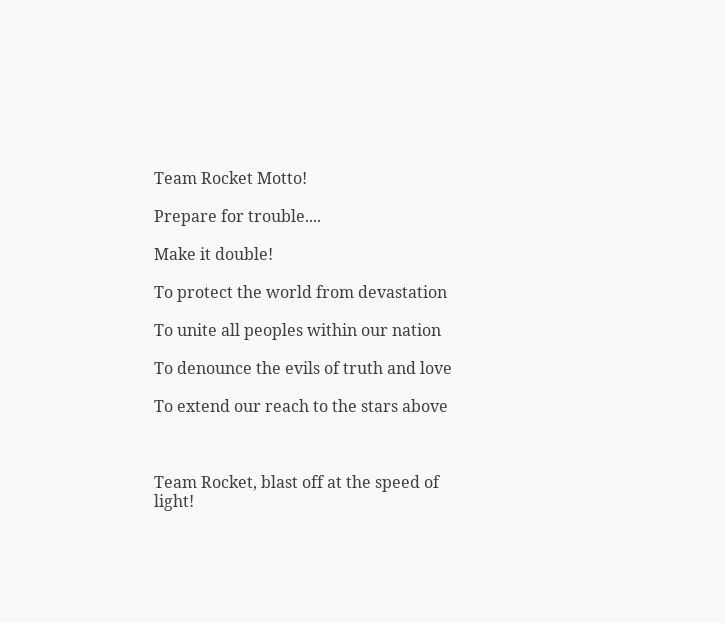Team Rocket Motto!

Prepare for trouble....

Make it double!

To protect the world from devastation

To unite all peoples within our nation

To denounce the evils of truth and love

To extend our reach to the stars above



Team Rocket, blast off at the speed of light!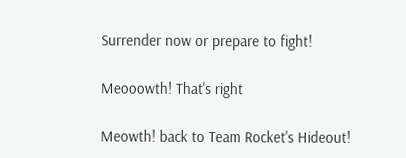Surrender now or prepare to fight!

Meooowth! That's right

Meowth! back to Team Rocket's Hideout!